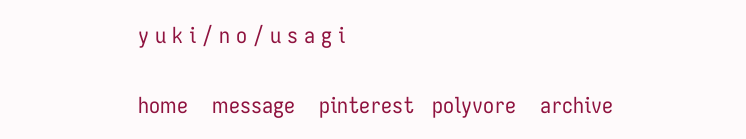y u k i / n o / u s a g i

home    message    pinterest   polyvore    archive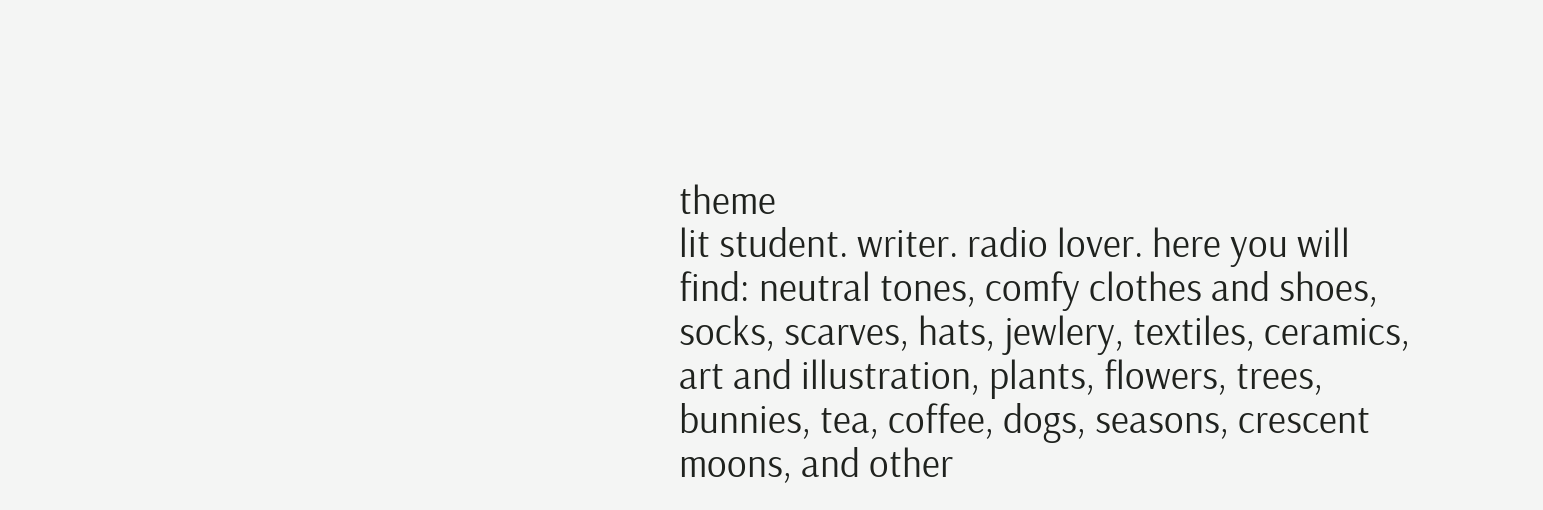theme
lit student. writer. radio lover. here you will find: neutral tones, comfy clothes and shoes, socks, scarves, hats, jewlery, textiles, ceramics, art and illustration, plants, flowers, trees, bunnies, tea, coffee, dogs, seasons, crescent moons, and other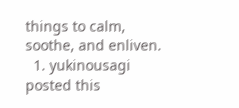things to calm, soothe, and enliven.
  1. yukinousagi posted this